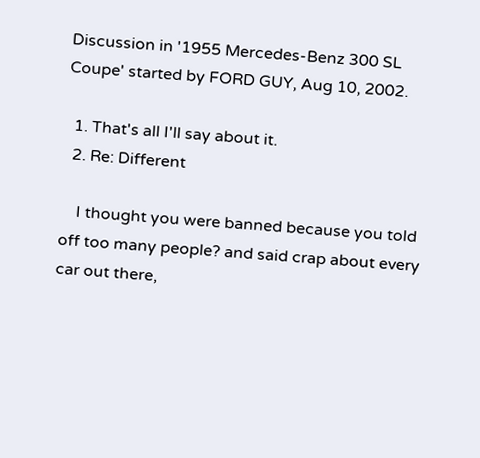Discussion in '1955 Mercedes-Benz 300 SL Coupe' started by FORD GUY, Aug 10, 2002.

  1. That's all I'll say about it.
  2. Re: Different

    I thought you were banned because you told off too many people? and said crap about every car out there,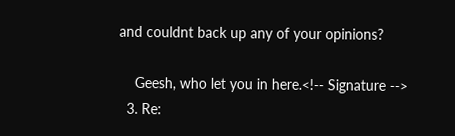and couldnt back up any of your opinions?

    Geesh, who let you in here.<!-- Signature -->
  3. Re: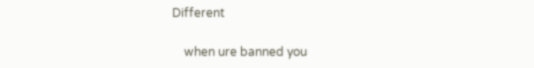Different

    when ure banned you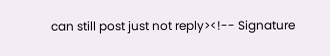can still post just not reply><!-- Signature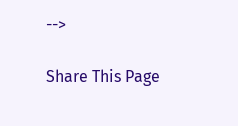-->

Share This Page